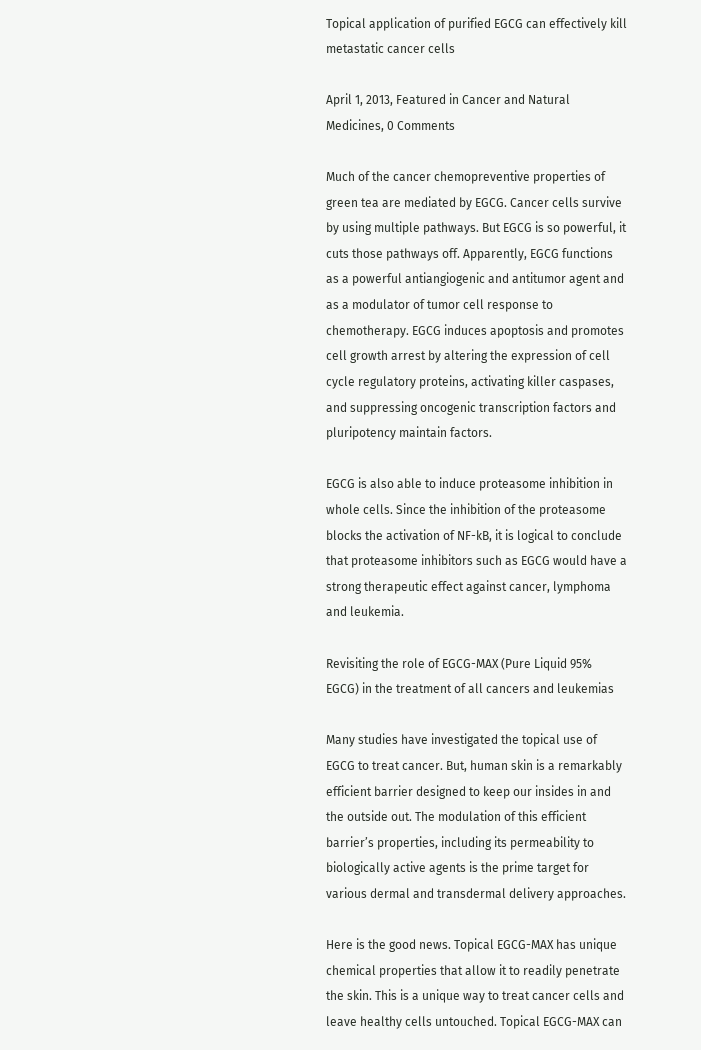Topical application of purified EGCG can effectively kill metastatic cancer cells

April 1, 2013, Featured in Cancer and Natural Medicines, 0 Comments

Much of the cancer chemopreventive properties of green tea are mediated by EGCG. Cancer cells survive by using multiple pathways. But EGCG is so powerful, it cuts those pathways off. Apparently, EGCG functions as a powerful antiangiogenic and antitumor agent and as a modulator of tumor cell response to chemotherapy. EGCG induces apoptosis and promotes cell growth arrest by altering the expression of cell cycle regulatory proteins, activating killer caspases, and suppressing oncogenic transcription factors and pluripotency maintain factors.

EGCG is also able to induce proteasome inhibition in whole cells. Since the inhibition of the proteasome blocks the activation of NF-kB, it is logical to conclude that proteasome inhibitors such as EGCG would have a strong therapeutic effect against cancer, lymphoma and leukemia.

Revisiting the role of EGCG-MAX (Pure Liquid 95% EGCG) in the treatment of all cancers and leukemias

Many studies have investigated the topical use of EGCG to treat cancer. But, human skin is a remarkably efficient barrier designed to keep our insides in and the outside out. The modulation of this efficient barrier’s properties, including its permeability to biologically active agents is the prime target for various dermal and transdermal delivery approaches.

Here is the good news. Topical EGCG-MAX has unique chemical properties that allow it to readily penetrate the skin. This is a unique way to treat cancer cells and leave healthy cells untouched. Topical EGCG-MAX can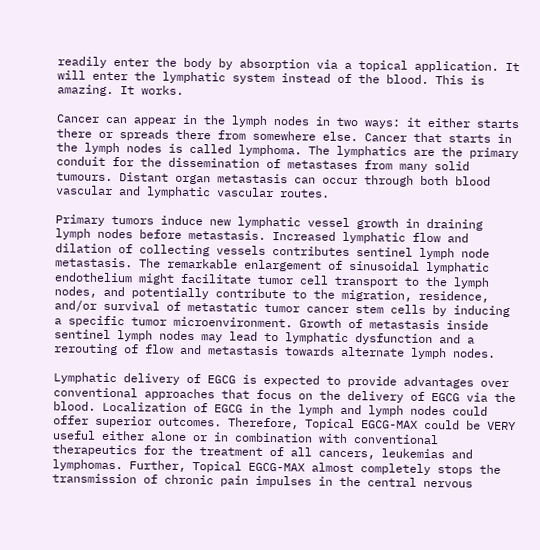readily enter the body by absorption via a topical application. It will enter the lymphatic system instead of the blood. This is amazing. It works.

Cancer can appear in the lymph nodes in two ways: it either starts there or spreads there from somewhere else. Cancer that starts in the lymph nodes is called lymphoma. The lymphatics are the primary conduit for the dissemination of metastases from many solid tumours. Distant organ metastasis can occur through both blood vascular and lymphatic vascular routes.

Primary tumors induce new lymphatic vessel growth in draining lymph nodes before metastasis. Increased lymphatic flow and dilation of collecting vessels contributes sentinel lymph node metastasis. The remarkable enlargement of sinusoidal lymphatic endothelium might facilitate tumor cell transport to the lymph nodes, and potentially contribute to the migration, residence, and/or survival of metastatic tumor cancer stem cells by inducing a specific tumor microenvironment. Growth of metastasis inside sentinel lymph nodes may lead to lymphatic dysfunction and a rerouting of flow and metastasis towards alternate lymph nodes.

Lymphatic delivery of EGCG is expected to provide advantages over conventional approaches that focus on the delivery of EGCG via the blood. Localization of EGCG in the lymph and lymph nodes could offer superior outcomes. Therefore, Topical EGCG-MAX could be VERY useful either alone or in combination with conventional therapeutics for the treatment of all cancers, leukemias and lymphomas. Further, Topical EGCG-MAX almost completely stops the transmission of chronic pain impulses in the central nervous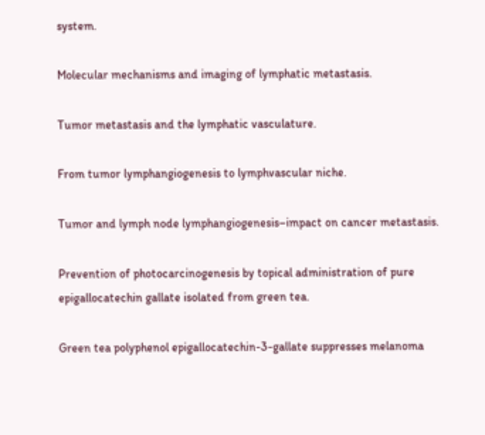system.

Molecular mechanisms and imaging of lymphatic metastasis.

Tumor metastasis and the lymphatic vasculature.

From tumor lymphangiogenesis to lymphvascular niche.

Tumor and lymph node lymphangiogenesis–impact on cancer metastasis.

Prevention of photocarcinogenesis by topical administration of pure epigallocatechin gallate isolated from green tea.

Green tea polyphenol epigallocatechin-3-gallate suppresses melanoma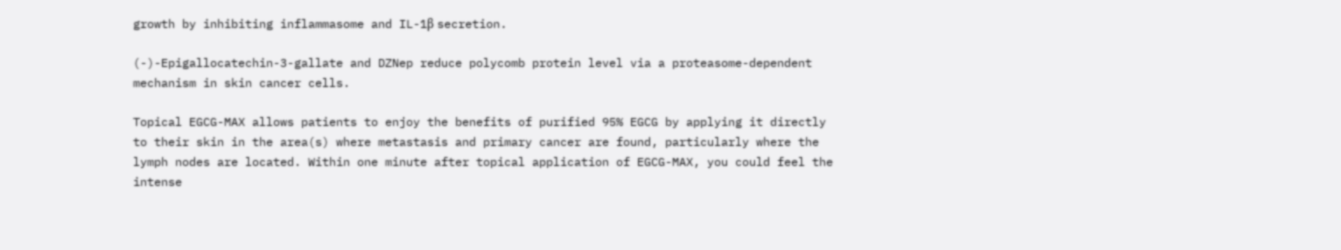growth by inhibiting inflammasome and IL-1β secretion.

(-)-Epigallocatechin-3-gallate and DZNep reduce polycomb protein level via a proteasome-dependent mechanism in skin cancer cells.

Topical EGCG-MAX allows patients to enjoy the benefits of purified 95% EGCG by applying it directly to their skin in the area(s) where metastasis and primary cancer are found, particularly where the lymph nodes are located. Within one minute after topical application of EGCG-MAX, you could feel the intense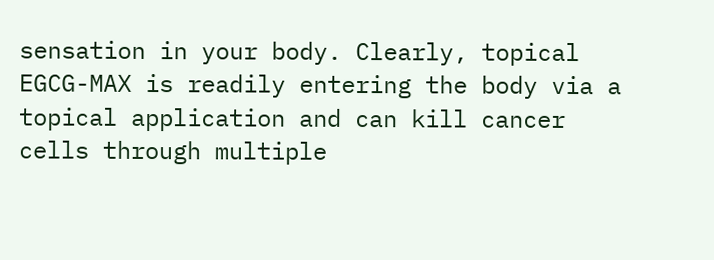sensation in your body. Clearly, topical EGCG-MAX is readily entering the body via a topical application and can kill cancer cells through multiple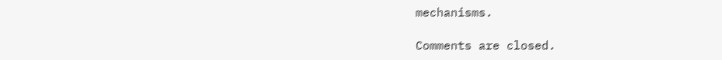mechanisms.

Comments are closed.